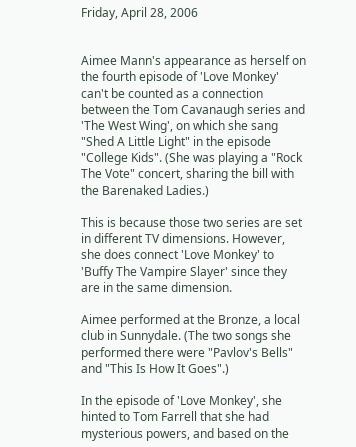Friday, April 28, 2006


Aimee Mann's appearance as herself on the fourth episode of 'Love Monkey' can't be counted as a connection between the Tom Cavanaugh series and 'The West Wing', on which she sang "Shed A Little Light" in the episode "College Kids". (She was playing a "Rock The Vote" concert, sharing the bill with the Barenaked Ladies.)

This is because those two series are set in different TV dimensions. However, she does connect 'Love Monkey' to 'Buffy The Vampire Slayer' since they are in the same dimension.

Aimee performed at the Bronze, a local club in Sunnydale. (The two songs she performed there were "Pavlov's Bells" and "This Is How It Goes".)

In the episode of 'Love Monkey', she hinted to Tom Farrell that she had mysterious powers, and based on the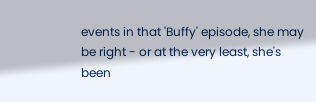events in that 'Buffy' episode, she may be right - or at the very least, she's been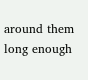around them long enough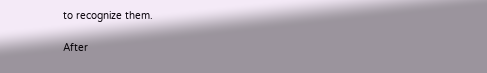to recognize them.

After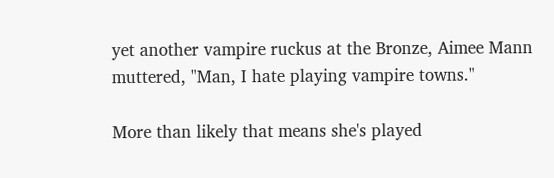yet another vampire ruckus at the Bronze, Aimee Mann muttered, "Man, I hate playing vampire towns."

More than likely that means she's played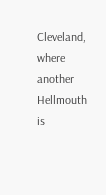Cleveland, where another Hellmouth is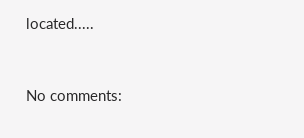located.....


No comments: